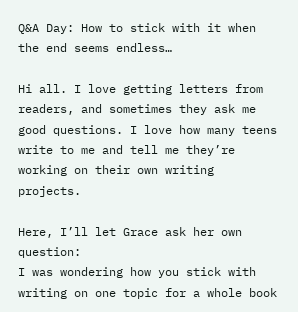Q&A Day: How to stick with it when the end seems endless…

Hi all. I love getting letters from readers, and sometimes they ask me good questions. I love how many teens write to me and tell me they’re working on their own writing projects.

Here, I’ll let Grace ask her own question:
I was wondering how you stick with writing on one topic for a whole book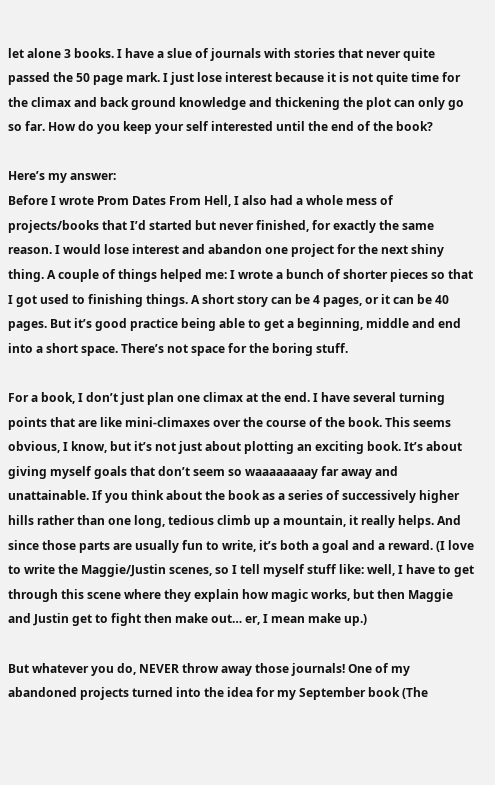let alone 3 books. I have a slue of journals with stories that never quite passed the 50 page mark. I just lose interest because it is not quite time for the climax and back ground knowledge and thickening the plot can only go so far. How do you keep your self interested until the end of the book?

Here’s my answer:
Before I wrote Prom Dates From Hell, I also had a whole mess of projects/books that I’d started but never finished, for exactly the same reason. I would lose interest and abandon one project for the next shiny thing. A couple of things helped me: I wrote a bunch of shorter pieces so that I got used to finishing things. A short story can be 4 pages, or it can be 40 pages. But it’s good practice being able to get a beginning, middle and end into a short space. There’s not space for the boring stuff.

For a book, I don’t just plan one climax at the end. I have several turning points that are like mini-climaxes over the course of the book. This seems obvious, I know, but it’s not just about plotting an exciting book. It’s about giving myself goals that don’t seem so waaaaaaaay far away and unattainable. If you think about the book as a series of successively higher hills rather than one long, tedious climb up a mountain, it really helps. And since those parts are usually fun to write, it’s both a goal and a reward. (I love to write the Maggie/Justin scenes, so I tell myself stuff like: well, I have to get through this scene where they explain how magic works, but then Maggie and Justin get to fight then make out… er, I mean make up.)

But whatever you do, NEVER throw away those journals! One of my abandoned projects turned into the idea for my September book (The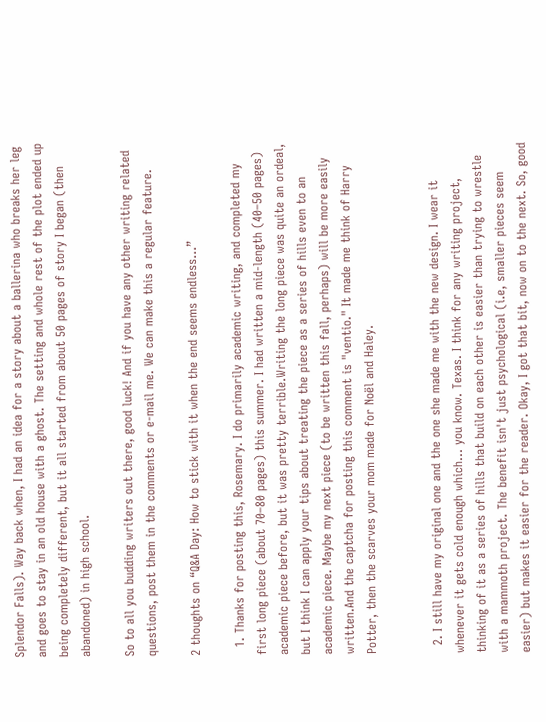Splendor Falls). Way back when, I had an idea for a story about a ballerina who breaks her leg and goes to stay in an old house with a ghost. The setting and whole rest of the plot ended up being completely different, but it all started from about 50 pages of story I began (then abandoned) in high school.

So to all you budding writers out there, good luck! And if you have any other writing related questions, post them in the comments or e-mail me. We can make this a regular feature.

2 thoughts on “Q&A Day: How to stick with it when the end seems endless…”

  1. Thanks for posting this, Rosemary. I do primarily academic writing, and completed my first long piece (about 70–80 pages) this summer. I had written a mid-length (40–50 pages) academic piece before, but it was pretty terrible.Writing the long piece was quite an ordeal, but I think I can apply your tips about treating the piece as a series of hills even to an academic piece. Maybe my next piece (to be written this fall, perhaps) will be more easily written.And the captcha for posting this comment is "ventio." It made me think of Harry Potter, then the scarves your mom made for Noël and Haley.


  2. I still have my original one and the one she made me with the new design. I wear it whenever it gets cold enough which… you know. Texas. I think for any writing project, thinking of it as a series of hills that build on each other is easier than trying to wrestle with a mammoth project. The benefit isn't just psychological (i.e, smaller pieces seem easier) but makes it easier for the reader. Okay, I got that bit, now on to the next. So, good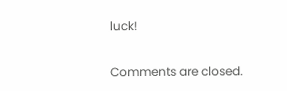luck!


Comments are closed.